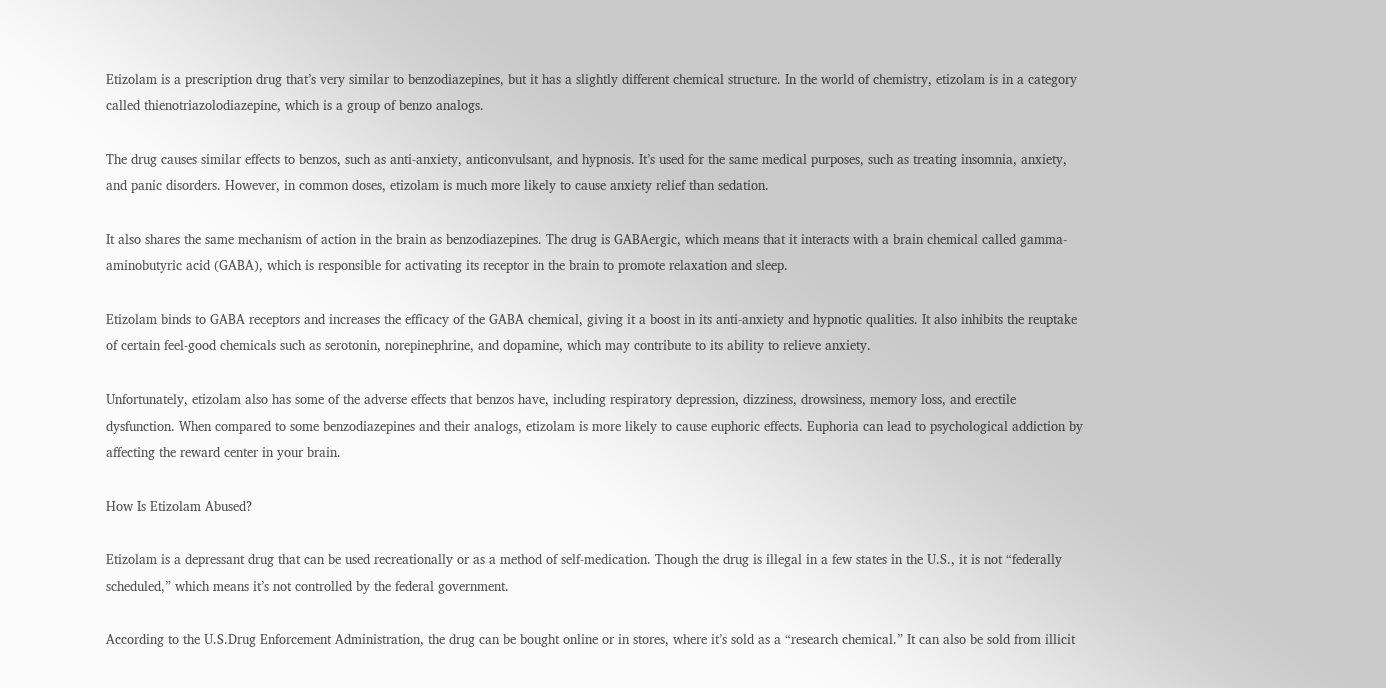Etizolam is a prescription drug that’s very similar to benzodiazepines, but it has a slightly different chemical structure. In the world of chemistry, etizolam is in a category called thienotriazolodiazepine, which is a group of benzo analogs.

The drug causes similar effects to benzos, such as anti-anxiety, anticonvulsant, and hypnosis. It’s used for the same medical purposes, such as treating insomnia, anxiety, and panic disorders. However, in common doses, etizolam is much more likely to cause anxiety relief than sedation.

It also shares the same mechanism of action in the brain as benzodiazepines. The drug is GABAergic, which means that it interacts with a brain chemical called gamma-aminobutyric acid (GABA), which is responsible for activating its receptor in the brain to promote relaxation and sleep.

Etizolam binds to GABA receptors and increases the efficacy of the GABA chemical, giving it a boost in its anti-anxiety and hypnotic qualities. It also inhibits the reuptake of certain feel-good chemicals such as serotonin, norepinephrine, and dopamine, which may contribute to its ability to relieve anxiety.

Unfortunately, etizolam also has some of the adverse effects that benzos have, including respiratory depression, dizziness, drowsiness, memory loss, and erectile dysfunction. When compared to some benzodiazepines and their analogs, etizolam is more likely to cause euphoric effects. Euphoria can lead to psychological addiction by affecting the reward center in your brain.

How Is Etizolam Abused?

Etizolam is a depressant drug that can be used recreationally or as a method of self-medication. Though the drug is illegal in a few states in the U.S., it is not “federally scheduled,” which means it’s not controlled by the federal government.

According to the U.S.Drug Enforcement Administration, the drug can be bought online or in stores, where it’s sold as a “research chemical.” It can also be sold from illicit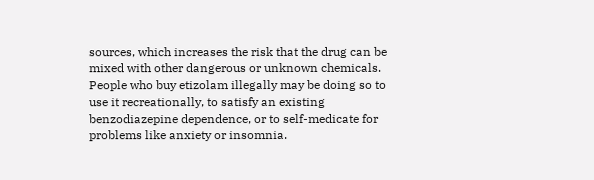sources, which increases the risk that the drug can be mixed with other dangerous or unknown chemicals. People who buy etizolam illegally may be doing so to use it recreationally, to satisfy an existing benzodiazepine dependence, or to self-medicate for problems like anxiety or insomnia.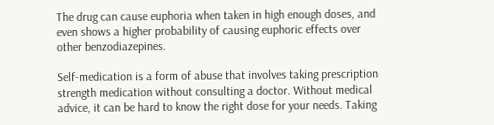The drug can cause euphoria when taken in high enough doses, and even shows a higher probability of causing euphoric effects over other benzodiazepines.

Self-medication is a form of abuse that involves taking prescription strength medication without consulting a doctor. Without medical advice, it can be hard to know the right dose for your needs. Taking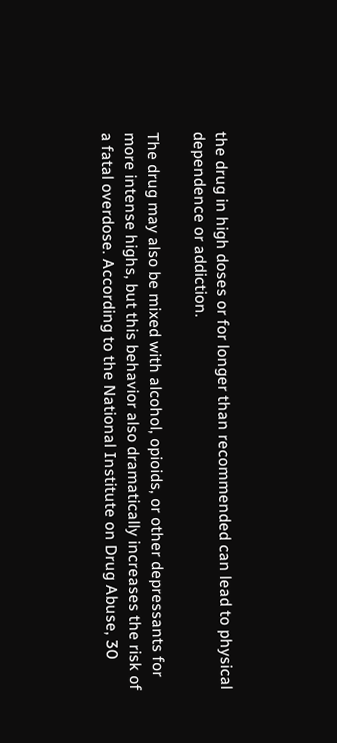the drug in high doses or for longer than recommended can lead to physical dependence or addiction.

The drug may also be mixed with alcohol, opioids, or other depressants for more intense highs, but this behavior also dramatically increases the risk of a fatal overdose. According to the National Institute on Drug Abuse, 30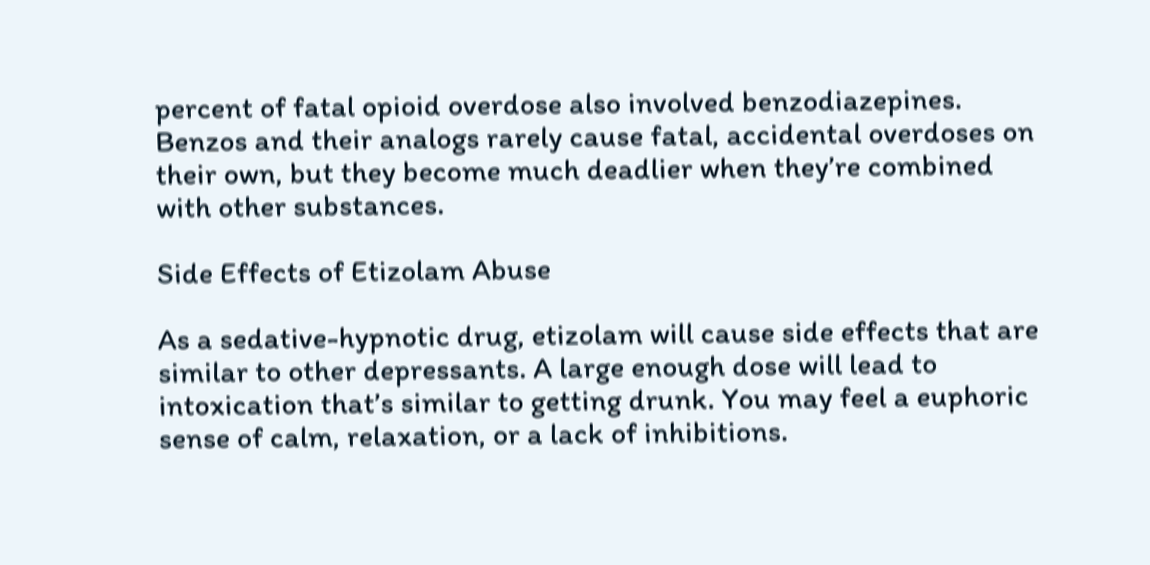percent of fatal opioid overdose also involved benzodiazepines. Benzos and their analogs rarely cause fatal, accidental overdoses on their own, but they become much deadlier when they’re combined with other substances.

Side Effects of Etizolam Abuse

As a sedative-hypnotic drug, etizolam will cause side effects that are similar to other depressants. A large enough dose will lead to intoxication that’s similar to getting drunk. You may feel a euphoric sense of calm, relaxation, or a lack of inhibitions.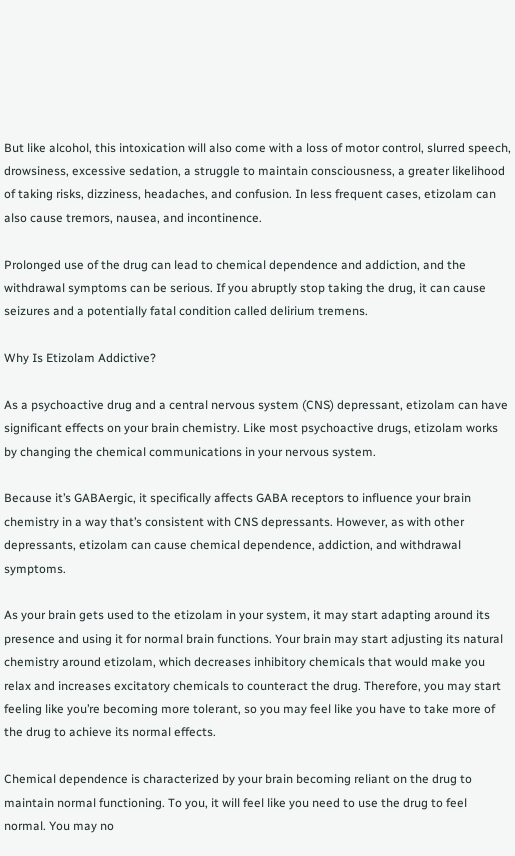But like alcohol, this intoxication will also come with a loss of motor control, slurred speech, drowsiness, excessive sedation, a struggle to maintain consciousness, a greater likelihood of taking risks, dizziness, headaches, and confusion. In less frequent cases, etizolam can also cause tremors, nausea, and incontinence.

Prolonged use of the drug can lead to chemical dependence and addiction, and the withdrawal symptoms can be serious. If you abruptly stop taking the drug, it can cause seizures and a potentially fatal condition called delirium tremens.

Why Is Etizolam Addictive?

As a psychoactive drug and a central nervous system (CNS) depressant, etizolam can have significant effects on your brain chemistry. Like most psychoactive drugs, etizolam works by changing the chemical communications in your nervous system.

Because it’s GABAergic, it specifically affects GABA receptors to influence your brain chemistry in a way that’s consistent with CNS depressants. However, as with other depressants, etizolam can cause chemical dependence, addiction, and withdrawal symptoms.

As your brain gets used to the etizolam in your system, it may start adapting around its presence and using it for normal brain functions. Your brain may start adjusting its natural chemistry around etizolam, which decreases inhibitory chemicals that would make you relax and increases excitatory chemicals to counteract the drug. Therefore, you may start feeling like you’re becoming more tolerant, so you may feel like you have to take more of the drug to achieve its normal effects.

Chemical dependence is characterized by your brain becoming reliant on the drug to maintain normal functioning. To you, it will feel like you need to use the drug to feel normal. You may no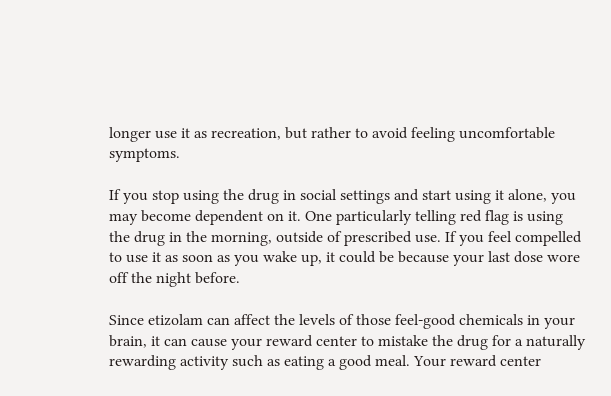longer use it as recreation, but rather to avoid feeling uncomfortable symptoms.

If you stop using the drug in social settings and start using it alone, you may become dependent on it. One particularly telling red flag is using the drug in the morning, outside of prescribed use. If you feel compelled to use it as soon as you wake up, it could be because your last dose wore off the night before.

Since etizolam can affect the levels of those feel-good chemicals in your brain, it can cause your reward center to mistake the drug for a naturally rewarding activity such as eating a good meal. Your reward center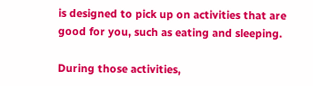is designed to pick up on activities that are good for you, such as eating and sleeping.

During those activities,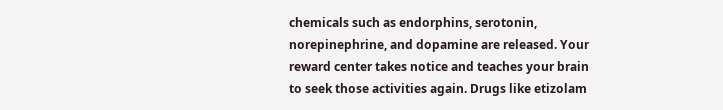chemicals such as endorphins, serotonin, norepinephrine, and dopamine are released. Your reward center takes notice and teaches your brain to seek those activities again. Drugs like etizolam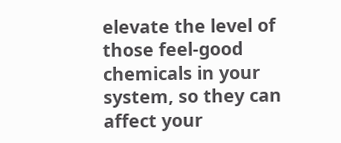elevate the level of those feel-good chemicals in your system, so they can affect your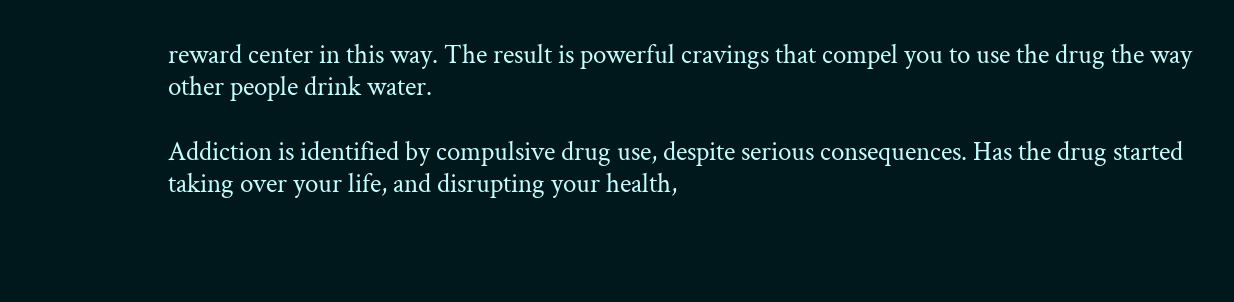reward center in this way. The result is powerful cravings that compel you to use the drug the way other people drink water.

Addiction is identified by compulsive drug use, despite serious consequences. Has the drug started taking over your life, and disrupting your health,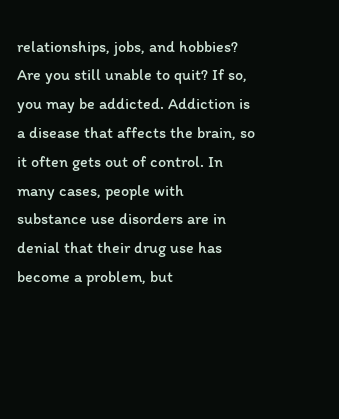relationships, jobs, and hobbies? Are you still unable to quit? If so, you may be addicted. Addiction is a disease that affects the brain, so it often gets out of control. In many cases, people with substance use disorders are in denial that their drug use has become a problem, but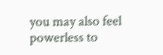you may also feel powerless to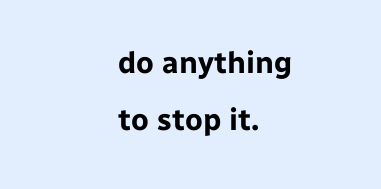do anything to stop it.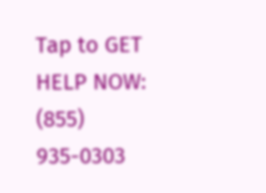Tap to GET HELP NOW: (855) 935-0303